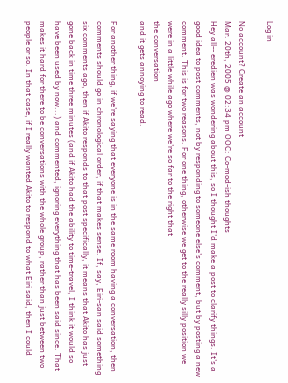Log in

No account? Create an account
Mar. 20th, 2005 @ 02:34 pm OOC: Co-mod-ish thoughts
Hey all-- eredien was wondering about this, so I thought I'd make a post to clarify things. It's a good idea to post comments, not by responding to someone else's comment, but by posting a new comment. This is for two reasons. For one thing, otherwise we get to the really silly position we were in a little while ago where we're so far to the right that
the conversation
and it gets annoying to read.

For another thing, if we're saying that everyone is in the same room having a conversation, then comments should go in chronological order, if that makes sense. If, say, Eiri-san said something six comments ago, then if Akito responds to that post specifically, it means that Akito has just gone back in time three minutes (and if Akito had the ability to time-travel, I think it would so have been used by now...) and commented, ignoring everything that has been said since. That makes it hard for there to be conversations with the whole group, rather than just between two people or so. In that case, if I really wanted Akito to respond to what Eiri said, then I could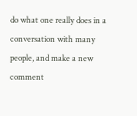do what one really does in a conversation with many people, and make a new comment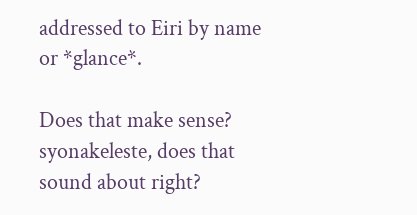addressed to Eiri by name or *glance*.

Does that make sense? syonakeleste, does that sound about right?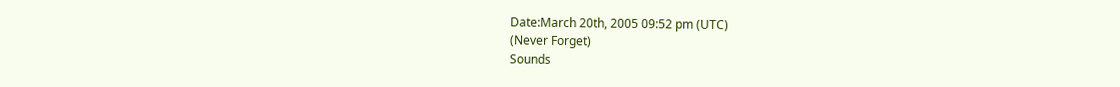Date:March 20th, 2005 09:52 pm (UTC)
(Never Forget)
Sounds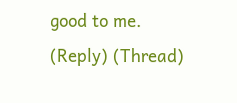good to me.
(Reply) (Thread)